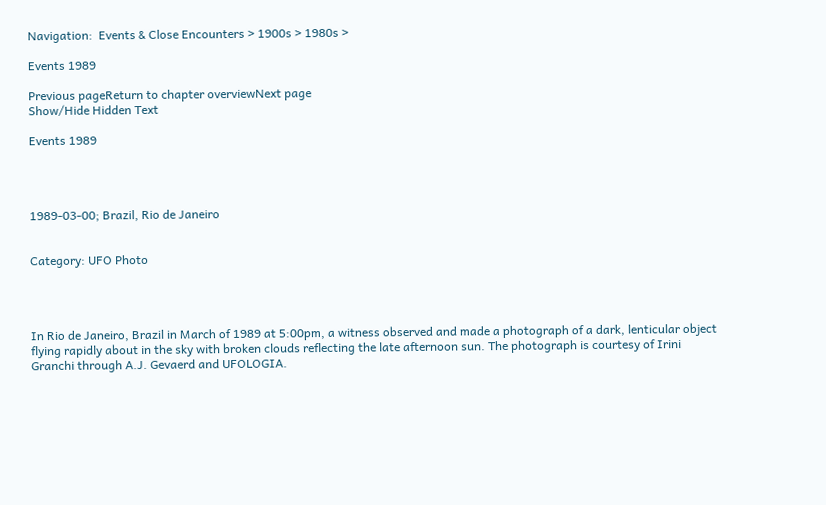Navigation:  Events & Close Encounters > 1900s > 1980s >

Events 1989

Previous pageReturn to chapter overviewNext page
Show/Hide Hidden Text

Events 1989




1989-03-00; Brazil, Rio de Janeiro


Category: UFO Photo




In Rio de Janeiro, Brazil in March of 1989 at 5:00pm, a witness observed and made a photograph of a dark, lenticular object flying rapidly about in the sky with broken clouds reflecting the late afternoon sun. The photograph is courtesy of Irini Granchi through A.J. Gevaerd and UFOLOGIA.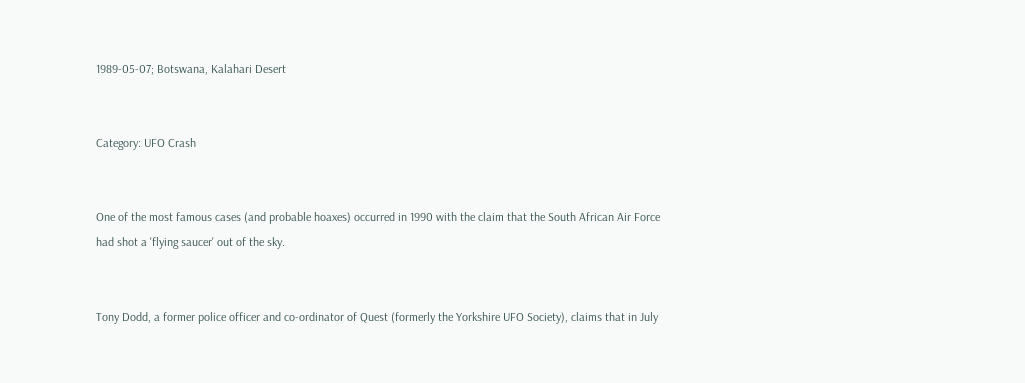1989-05-07; Botswana, Kalahari Desert


Category: UFO Crash


One of the most famous cases (and probable hoaxes) occurred in 1990 with the claim that the South African Air Force had shot a 'flying saucer' out of the sky.


Tony Dodd, a former police officer and co-ordinator of Quest (formerly the Yorkshire UFO Society), claims that in July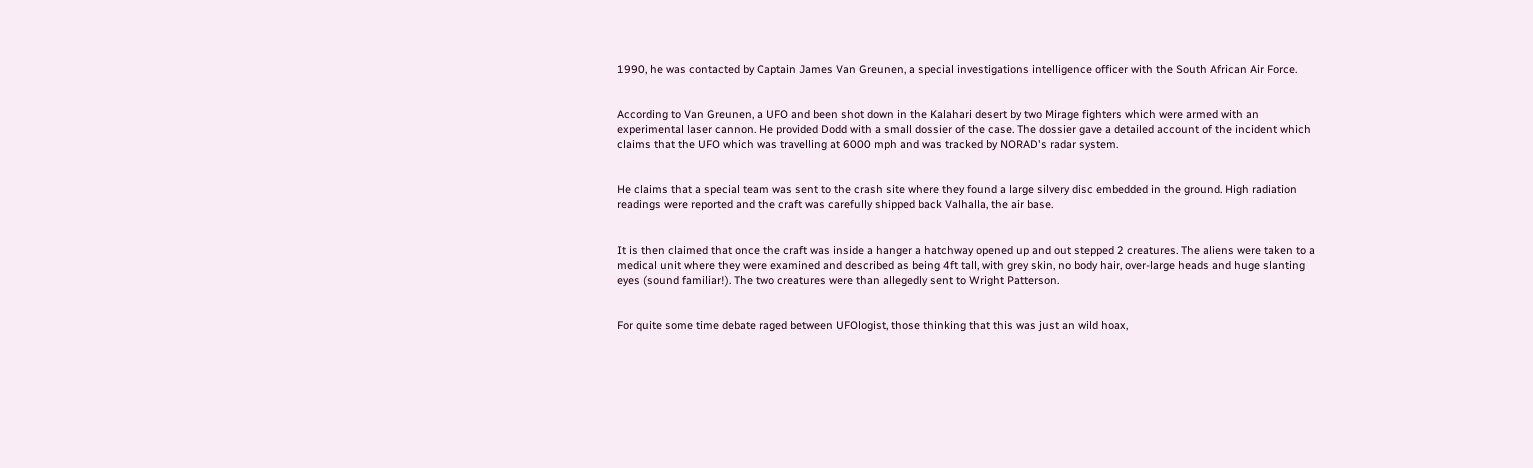1990, he was contacted by Captain James Van Greunen, a special investigations intelligence officer with the South African Air Force.


According to Van Greunen, a UFO and been shot down in the Kalahari desert by two Mirage fighters which were armed with an experimental laser cannon. He provided Dodd with a small dossier of the case. The dossier gave a detailed account of the incident which claims that the UFO which was travelling at 6000 mph and was tracked by NORAD's radar system.


He claims that a special team was sent to the crash site where they found a large silvery disc embedded in the ground. High radiation readings were reported and the craft was carefully shipped back Valhalla, the air base.


It is then claimed that once the craft was inside a hanger a hatchway opened up and out stepped 2 creatures. The aliens were taken to a medical unit where they were examined and described as being 4ft tall, with grey skin, no body hair, over-large heads and huge slanting eyes (sound familiar!). The two creatures were than allegedly sent to Wright Patterson.


For quite some time debate raged between UFOlogist, those thinking that this was just an wild hoax,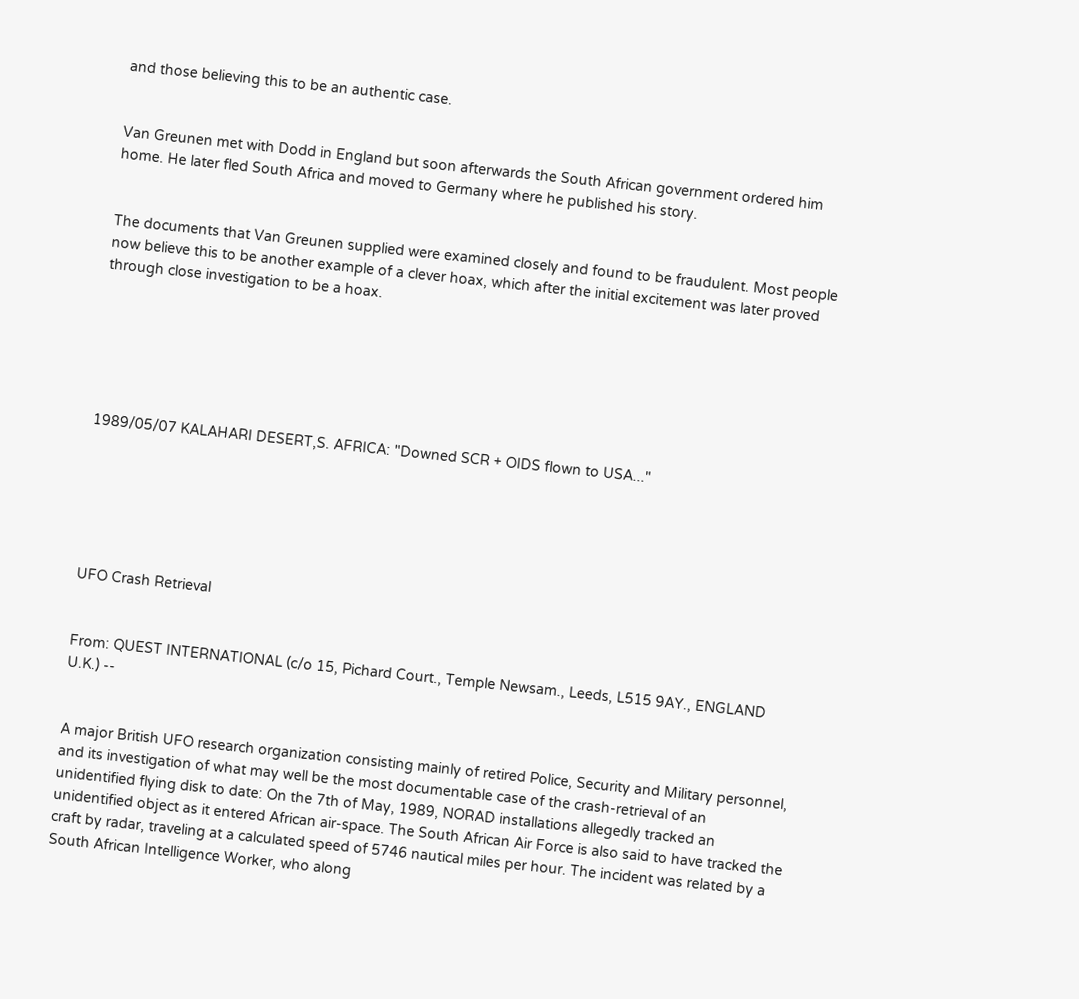and those believing this to be an authentic case.


Van Greunen met with Dodd in England but soon afterwards the South African government ordered him home. He later fled South Africa and moved to Germany where he published his story.


The documents that Van Greunen supplied were examined closely and found to be fraudulent. Most people now believe this to be another example of a clever hoax, which after the initial excitement was later proved through close investigation to be a hoax.






1989/05/07 KALAHARI DESERT,S. AFRICA: "Downed SCR + OIDS flown to USA..."






UFO Crash Retrieval


From: QUEST INTERNATIONAL (c/o 15, Pichard Court., Temple Newsam., Leeds, L515 9AY., ENGLAND U.K.) --


A major British UFO research organization consisting mainly of retired Police, Security and Military personnel, and its investigation of what may well be the most documentable case of the crash-retrieval of an unidentified flying disk to date: On the 7th of May, 1989, NORAD installations allegedly tracked an unidentified object as it entered African air-space. The South African Air Force is also said to have tracked the craft by radar, traveling at a calculated speed of 5746 nautical miles per hour. The incident was related by a South African Intelligence Worker, who along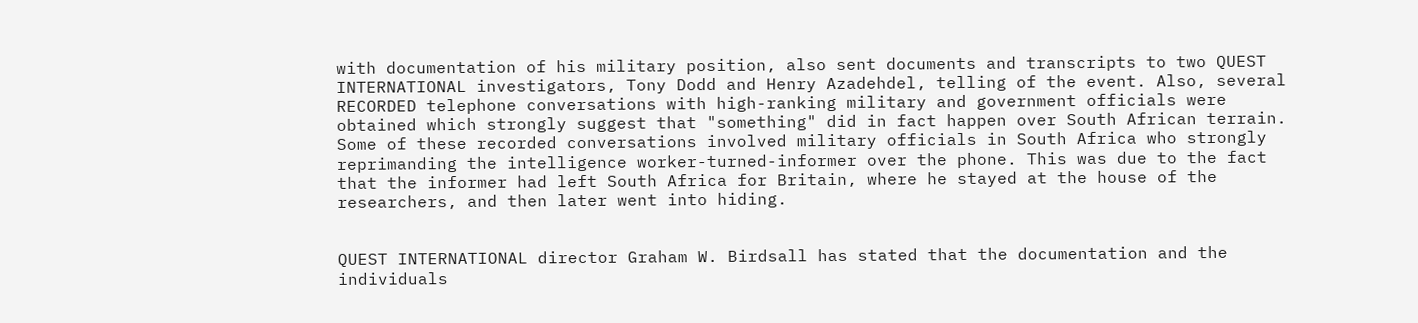with documentation of his military position, also sent documents and transcripts to two QUEST INTERNATIONAL investigators, Tony Dodd and Henry Azadehdel, telling of the event. Also, several RECORDED telephone conversations with high-ranking military and government officials were obtained which strongly suggest that "something" did in fact happen over South African terrain. Some of these recorded conversations involved military officials in South Africa who strongly reprimanding the intelligence worker-turned-informer over the phone. This was due to the fact that the informer had left South Africa for Britain, where he stayed at the house of the researchers, and then later went into hiding.


QUEST INTERNATIONAL director Graham W. Birdsall has stated that the documentation and the individuals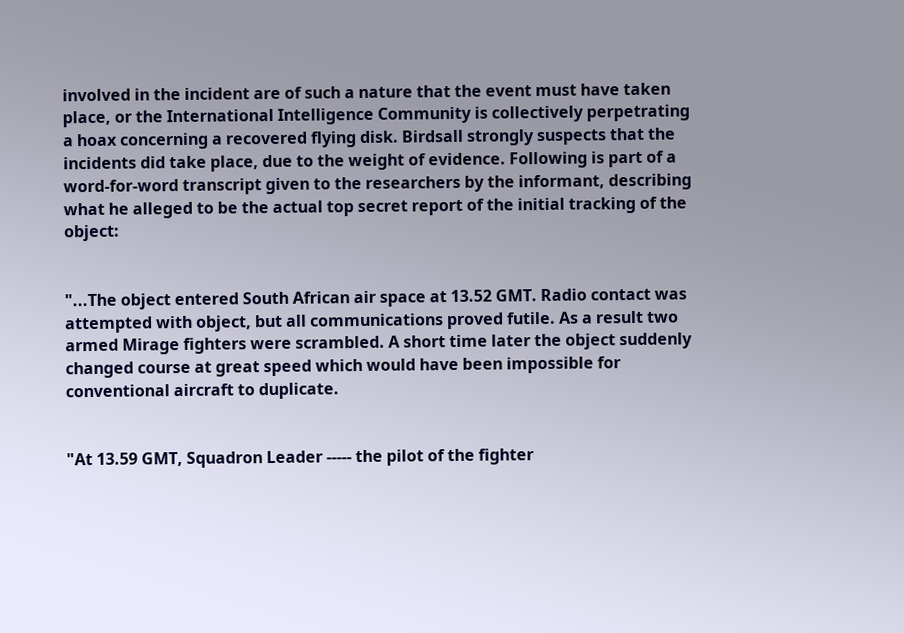involved in the incident are of such a nature that the event must have taken place, or the International Intelligence Community is collectively perpetrating a hoax concerning a recovered flying disk. Birdsall strongly suspects that the incidents did take place, due to the weight of evidence. Following is part of a word-for-word transcript given to the researchers by the informant, describing what he alleged to be the actual top secret report of the initial tracking of the object:


"...The object entered South African air space at 13.52 GMT. Radio contact was attempted with object, but all communications proved futile. As a result two armed Mirage fighters were scrambled. A short time later the object suddenly changed course at great speed which would have been impossible for conventional aircraft to duplicate.


"At 13.59 GMT, Squadron Leader ----- the pilot of the fighter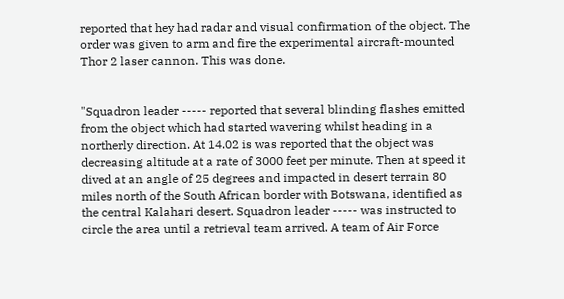reported that hey had radar and visual confirmation of the object. The order was given to arm and fire the experimental aircraft-mounted Thor 2 laser cannon. This was done.


"Squadron leader ----- reported that several blinding flashes emitted from the object which had started wavering whilst heading in a northerly direction. At 14.02 is was reported that the object was decreasing altitude at a rate of 3000 feet per minute. Then at speed it dived at an angle of 25 degrees and impacted in desert terrain 80 miles north of the South African border with Botswana, identified as the central Kalahari desert. Squadron leader ----- was instructed to circle the area until a retrieval team arrived. A team of Air Force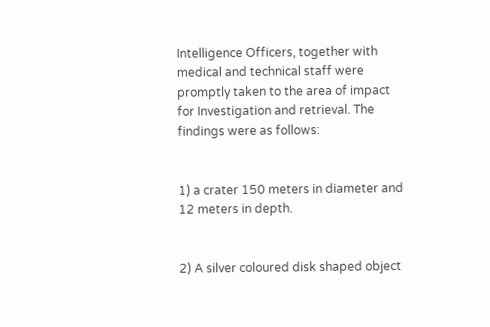Intelligence Officers, together with medical and technical staff were promptly taken to the area of impact for Investigation and retrieval. The findings were as follows:


1) a crater 150 meters in diameter and 12 meters in depth.


2) A silver coloured disk shaped object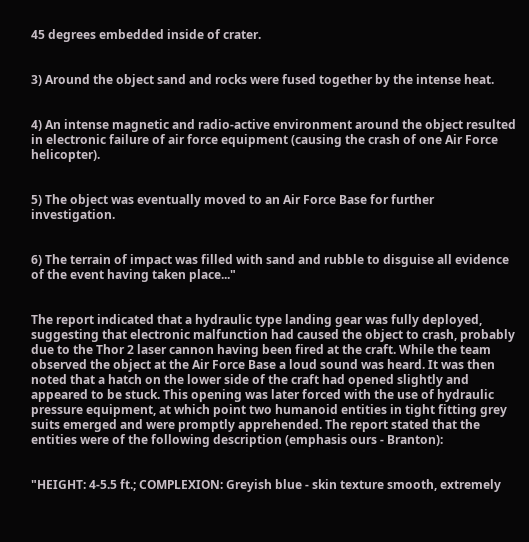45 degrees embedded inside of crater.


3) Around the object sand and rocks were fused together by the intense heat.


4) An intense magnetic and radio-active environment around the object resulted in electronic failure of air force equipment (causing the crash of one Air Force helicopter).


5) The object was eventually moved to an Air Force Base for further investigation.


6) The terrain of impact was filled with sand and rubble to disguise all evidence of the event having taken place..."


The report indicated that a hydraulic type landing gear was fully deployed, suggesting that electronic malfunction had caused the object to crash, probably due to the Thor 2 laser cannon having been fired at the craft. While the team observed the object at the Air Force Base a loud sound was heard. It was then noted that a hatch on the lower side of the craft had opened slightly and appeared to be stuck. This opening was later forced with the use of hydraulic pressure equipment, at which point two humanoid entities in tight fitting grey suits emerged and were promptly apprehended. The report stated that the entities were of the following description (emphasis ours - Branton):


"HEIGHT: 4-5.5 ft.; COMPLEXION: Greyish blue - skin texture smooth, extremely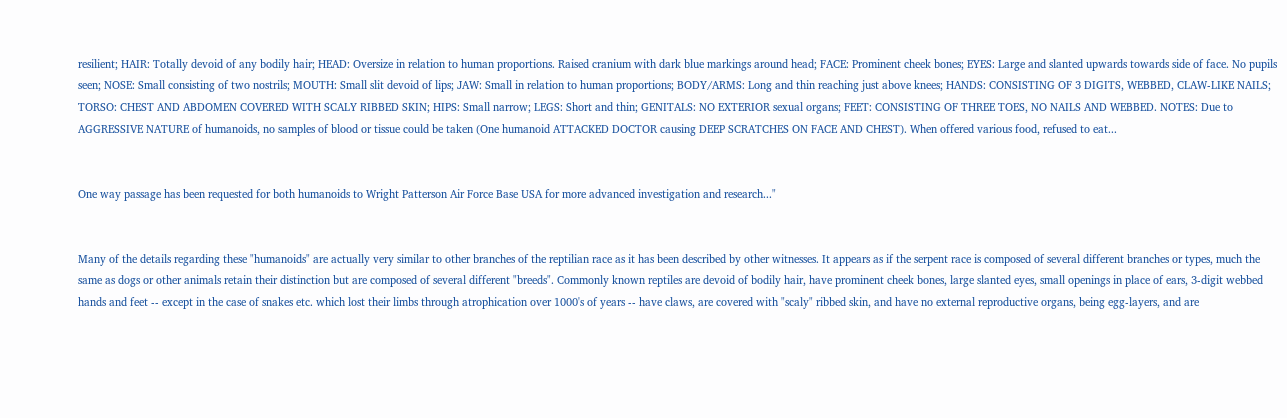resilient; HAIR: Totally devoid of any bodily hair; HEAD: Oversize in relation to human proportions. Raised cranium with dark blue markings around head; FACE: Prominent cheek bones; EYES: Large and slanted upwards towards side of face. No pupils seen; NOSE: Small consisting of two nostrils; MOUTH: Small slit devoid of lips; JAW: Small in relation to human proportions; BODY/ARMS: Long and thin reaching just above knees; HANDS: CONSISTING OF 3 DIGITS, WEBBED, CLAW-LIKE NAILS; TORSO: CHEST AND ABDOMEN COVERED WITH SCALY RIBBED SKIN; HIPS: Small narrow; LEGS: Short and thin; GENITALS: NO EXTERIOR sexual organs; FEET: CONSISTING OF THREE TOES, NO NAILS AND WEBBED. NOTES: Due to AGGRESSIVE NATURE of humanoids, no samples of blood or tissue could be taken (One humanoid ATTACKED DOCTOR causing DEEP SCRATCHES ON FACE AND CHEST). When offered various food, refused to eat...


One way passage has been requested for both humanoids to Wright Patterson Air Force Base USA for more advanced investigation and research..."


Many of the details regarding these "humanoids" are actually very similar to other branches of the reptilian race as it has been described by other witnesses. It appears as if the serpent race is composed of several different branches or types, much the same as dogs or other animals retain their distinction but are composed of several different "breeds". Commonly known reptiles are devoid of bodily hair, have prominent cheek bones, large slanted eyes, small openings in place of ears, 3-digit webbed hands and feet -- except in the case of snakes etc. which lost their limbs through atrophication over 1000's of years -- have claws, are covered with "scaly" ribbed skin, and have no external reproductive organs, being egg-layers, and are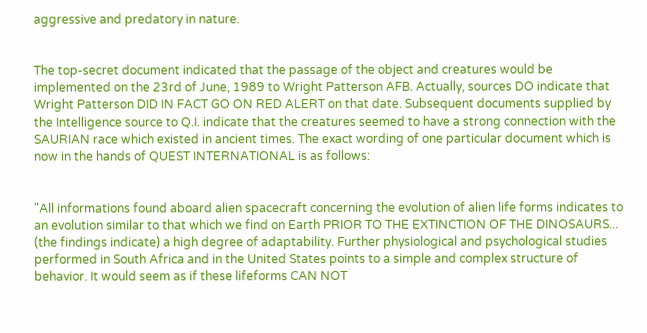aggressive and predatory in nature.


The top-secret document indicated that the passage of the object and creatures would be implemented on the 23rd of June, 1989 to Wright Patterson AFB. Actually, sources DO indicate that Wright Patterson DID IN FACT GO ON RED ALERT on that date. Subsequent documents supplied by the Intelligence source to Q.I. indicate that the creatures seemed to have a strong connection with the SAURIAN race which existed in ancient times. The exact wording of one particular document which is now in the hands of QUEST INTERNATIONAL is as follows:


"All informations found aboard alien spacecraft concerning the evolution of alien life forms indicates to an evolution similar to that which we find on Earth PRIOR TO THE EXTINCTION OF THE DINOSAURS... (the findings indicate) a high degree of adaptability. Further physiological and psychological studies performed in South Africa and in the United States points to a simple and complex structure of behavior. It would seem as if these lifeforms CAN NOT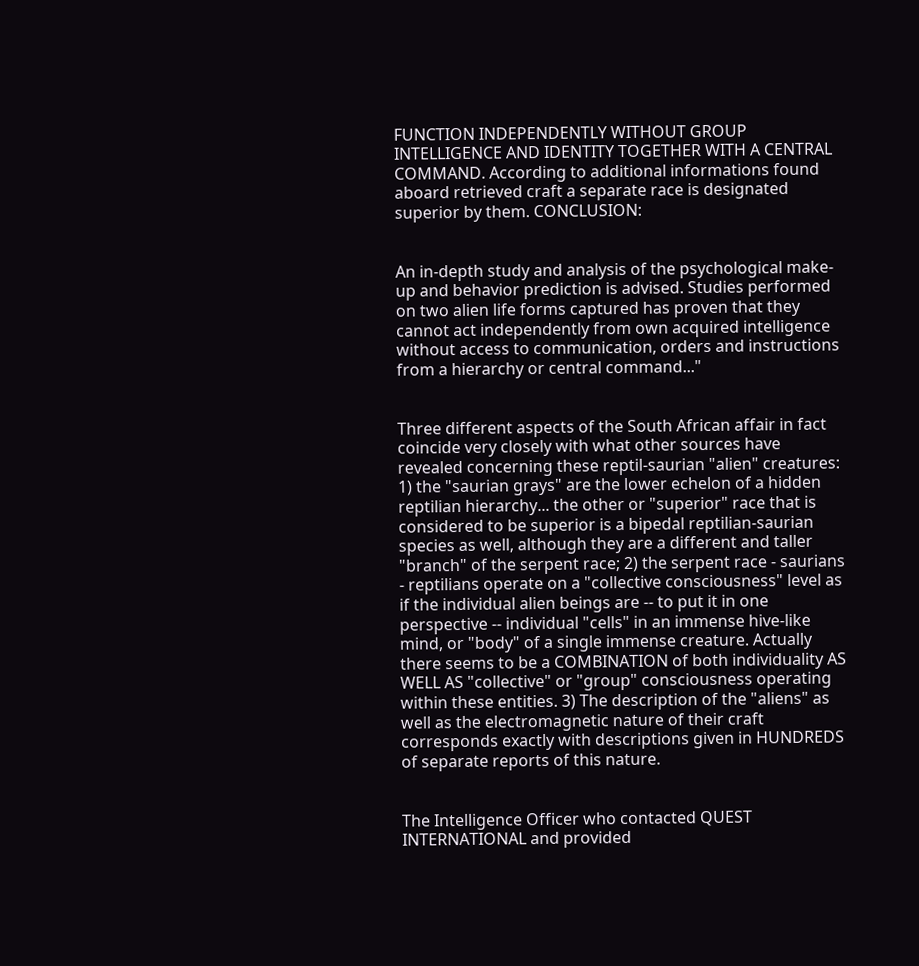FUNCTION INDEPENDENTLY WITHOUT GROUP INTELLIGENCE AND IDENTITY TOGETHER WITH A CENTRAL COMMAND. According to additional informations found aboard retrieved craft a separate race is designated superior by them. CONCLUSION:


An in-depth study and analysis of the psychological make-up and behavior prediction is advised. Studies performed on two alien life forms captured has proven that they cannot act independently from own acquired intelligence without access to communication, orders and instructions from a hierarchy or central command..."


Three different aspects of the South African affair in fact coincide very closely with what other sources have revealed concerning these reptil-saurian "alien" creatures: 1) the "saurian grays" are the lower echelon of a hidden reptilian hierarchy... the other or "superior" race that is considered to be superior is a bipedal reptilian-saurian species as well, although they are a different and taller "branch" of the serpent race; 2) the serpent race - saurians - reptilians operate on a "collective consciousness" level as if the individual alien beings are -- to put it in one perspective -- individual "cells" in an immense hive-like mind, or "body" of a single immense creature. Actually there seems to be a COMBINATION of both individuality AS WELL AS "collective" or "group" consciousness operating within these entities. 3) The description of the "aliens" as well as the electromagnetic nature of their craft corresponds exactly with descriptions given in HUNDREDS of separate reports of this nature.


The Intelligence Officer who contacted QUEST INTERNATIONAL and provided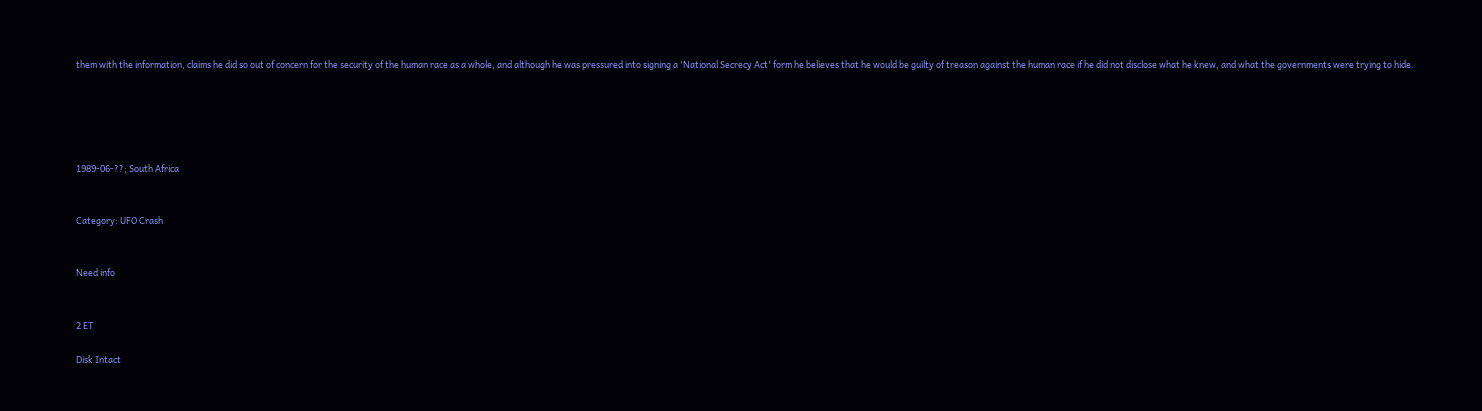them with the information, claims he did so out of concern for the security of the human race as a whole, and although he was pressured into signing a 'National Secrecy Act' form he believes that he would be guilty of treason against the human race if he did not disclose what he knew, and what the governments were trying to hide.





1989-06-??; South Africa


Category: UFO Crash


Need info


2 ET

Disk Intact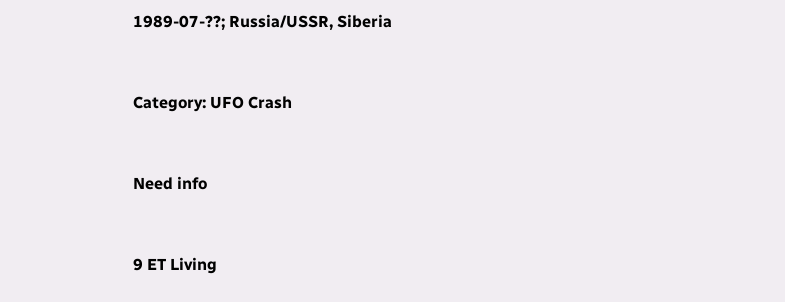1989-07-??; Russia/USSR, Siberia


Category: UFO Crash


Need info


9 ET Living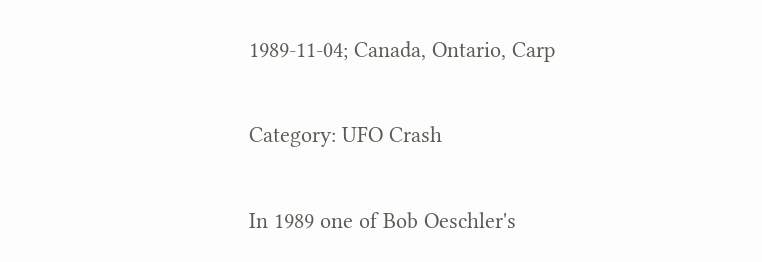1989-11-04; Canada, Ontario, Carp


Category: UFO Crash


In 1989 one of Bob Oeschler's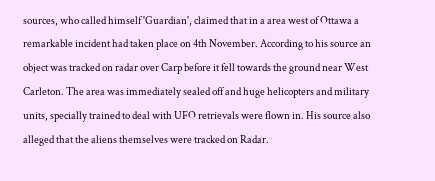sources, who called himself 'Guardian', claimed that in a area west of Ottawa a remarkable incident had taken place on 4th November. According to his source an object was tracked on radar over Carp before it fell towards the ground near West Carleton. The area was immediately sealed off and huge helicopters and military units, specially trained to deal with UFO retrievals were flown in. His source also alleged that the aliens themselves were tracked on Radar.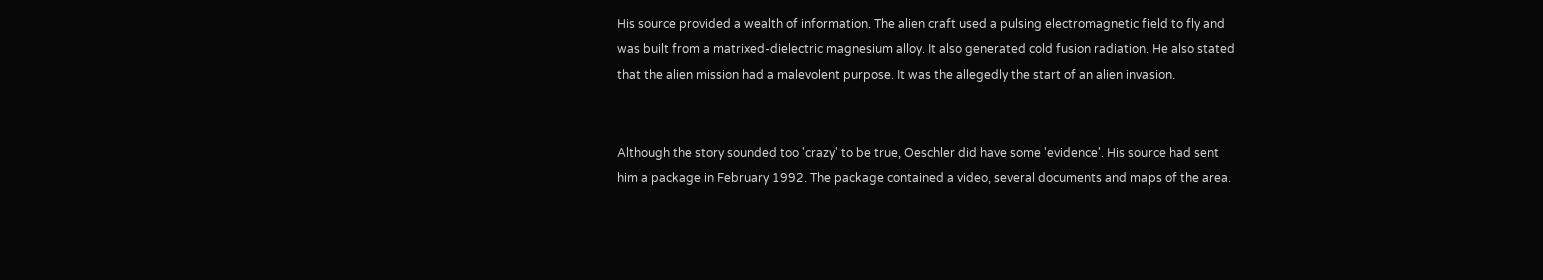His source provided a wealth of information. The alien craft used a pulsing electromagnetic field to fly and was built from a matrixed-dielectric magnesium alloy. It also generated cold fusion radiation. He also stated that the alien mission had a malevolent purpose. It was the allegedly the start of an alien invasion.


Although the story sounded too 'crazy' to be true, Oeschler did have some 'evidence'. His source had sent him a package in February 1992. The package contained a video, several documents and maps of the area.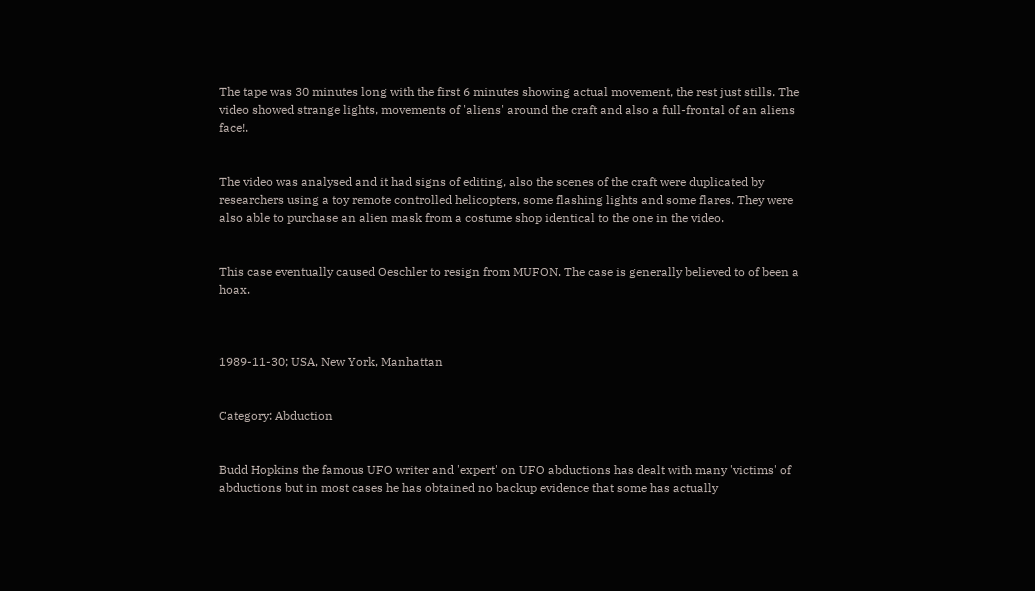The tape was 30 minutes long with the first 6 minutes showing actual movement, the rest just stills. The video showed strange lights, movements of 'aliens' around the craft and also a full-frontal of an aliens face!.


The video was analysed and it had signs of editing, also the scenes of the craft were duplicated by researchers using a toy remote controlled helicopters, some flashing lights and some flares. They were also able to purchase an alien mask from a costume shop identical to the one in the video.


This case eventually caused Oeschler to resign from MUFON. The case is generally believed to of been a hoax.



1989-11-30; USA, New York, Manhattan


Category: Abduction


Budd Hopkins the famous UFO writer and 'expert' on UFO abductions has dealt with many 'victims' of abductions but in most cases he has obtained no backup evidence that some has actually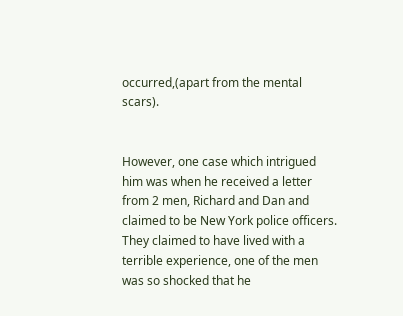occurred,(apart from the mental scars).


However, one case which intrigued him was when he received a letter from 2 men, Richard and Dan and claimed to be New York police officers. They claimed to have lived with a terrible experience, one of the men was so shocked that he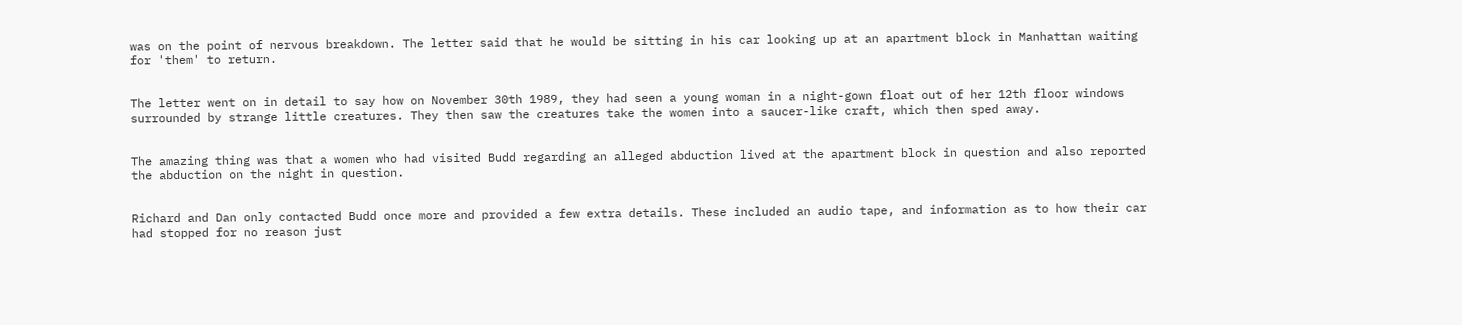was on the point of nervous breakdown. The letter said that he would be sitting in his car looking up at an apartment block in Manhattan waiting for 'them' to return.


The letter went on in detail to say how on November 30th 1989, they had seen a young woman in a night-gown float out of her 12th floor windows surrounded by strange little creatures. They then saw the creatures take the women into a saucer-like craft, which then sped away.


The amazing thing was that a women who had visited Budd regarding an alleged abduction lived at the apartment block in question and also reported the abduction on the night in question.


Richard and Dan only contacted Budd once more and provided a few extra details. These included an audio tape, and information as to how their car had stopped for no reason just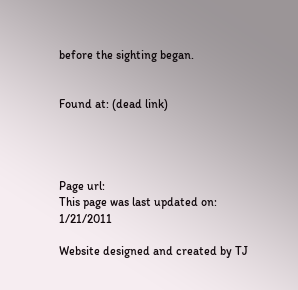before the sighting began.


Found at: (dead link)




Page url:
This page was last updated on: 1/21/2011

Website designed and created by TJ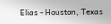Elias - Houston, Texas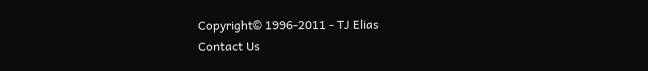Copyright© 1996-2011 - TJ Elias
Contact Us